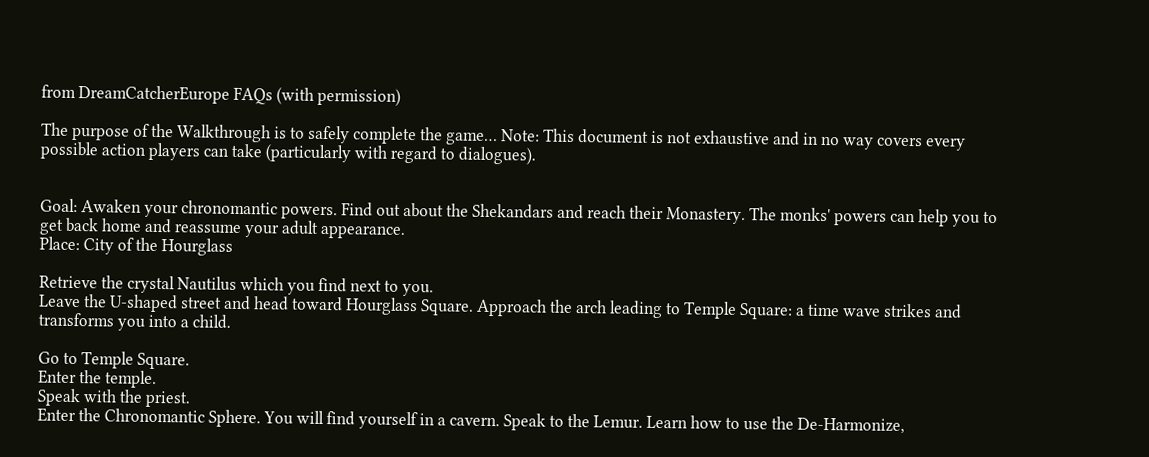from DreamCatcherEurope FAQs (with permission)

The purpose of the Walkthrough is to safely complete the game… Note: This document is not exhaustive and in no way covers every possible action players can take (particularly with regard to dialogues).


Goal: Awaken your chronomantic powers. Find out about the Shekandars and reach their Monastery. The monks' powers can help you to get back home and reassume your adult appearance.
Place: City of the Hourglass

Retrieve the crystal Nautilus which you find next to you.
Leave the U-shaped street and head toward Hourglass Square. Approach the arch leading to Temple Square: a time wave strikes and transforms you into a child.

Go to Temple Square.
Enter the temple.
Speak with the priest.
Enter the Chronomantic Sphere. You will find yourself in a cavern. Speak to the Lemur. Learn how to use the De-Harmonize,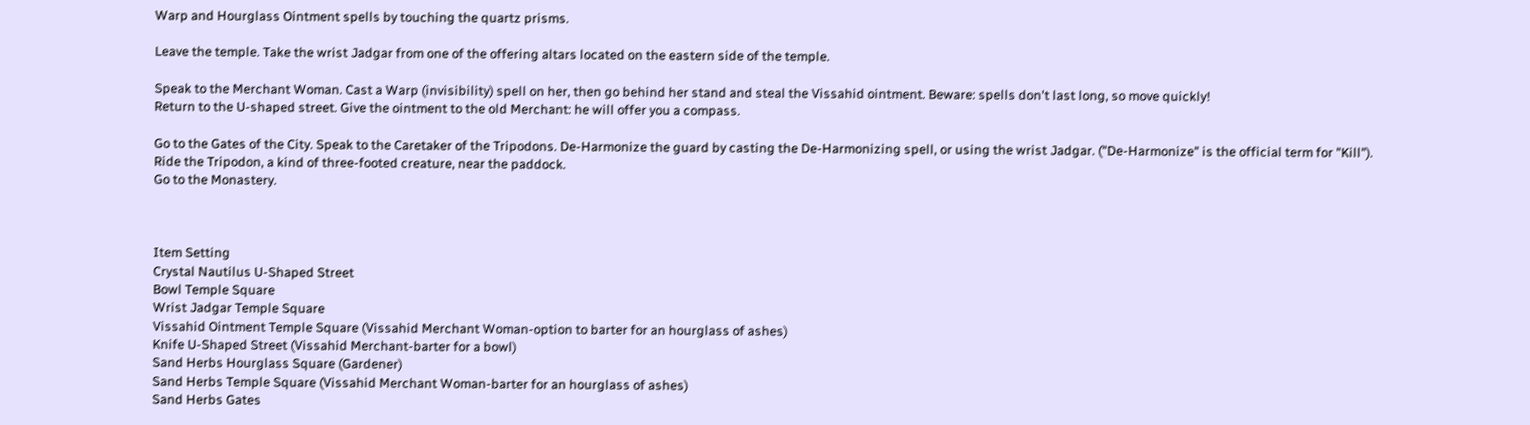Warp and Hourglass Ointment spells by touching the quartz prisms.

Leave the temple. Take the wrist Jadgar from one of the offering altars located on the eastern side of the temple.

Speak to the Merchant Woman. Cast a Warp (invisibility) spell on her, then go behind her stand and steal the Vissahid ointment. Beware: spells don't last long, so move quickly!
Return to the U-shaped street. Give the ointment to the old Merchant: he will offer you a compass.

Go to the Gates of the City. Speak to the Caretaker of the Tripodons. De-Harmonize the guard by casting the De-Harmonizing spell, or using the wrist Jadgar. ("De-Harmonize" is the official term for "Kill").
Ride the Tripodon, a kind of three-footed creature, near the paddock.
Go to the Monastery.



Item Setting
Crystal Nautilus U-Shaped Street
Bowl Temple Square
Wrist Jadgar Temple Square
Vissahid Ointment Temple Square (Vissahid Merchant Woman-option to barter for an hourglass of ashes)
Knife U-Shaped Street (Vissahid Merchant-barter for a bowl)
Sand Herbs Hourglass Square (Gardener)
Sand Herbs Temple Square (Vissahid Merchant Woman-barter for an hourglass of ashes)
Sand Herbs Gates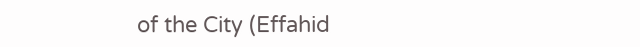of the City (Effahid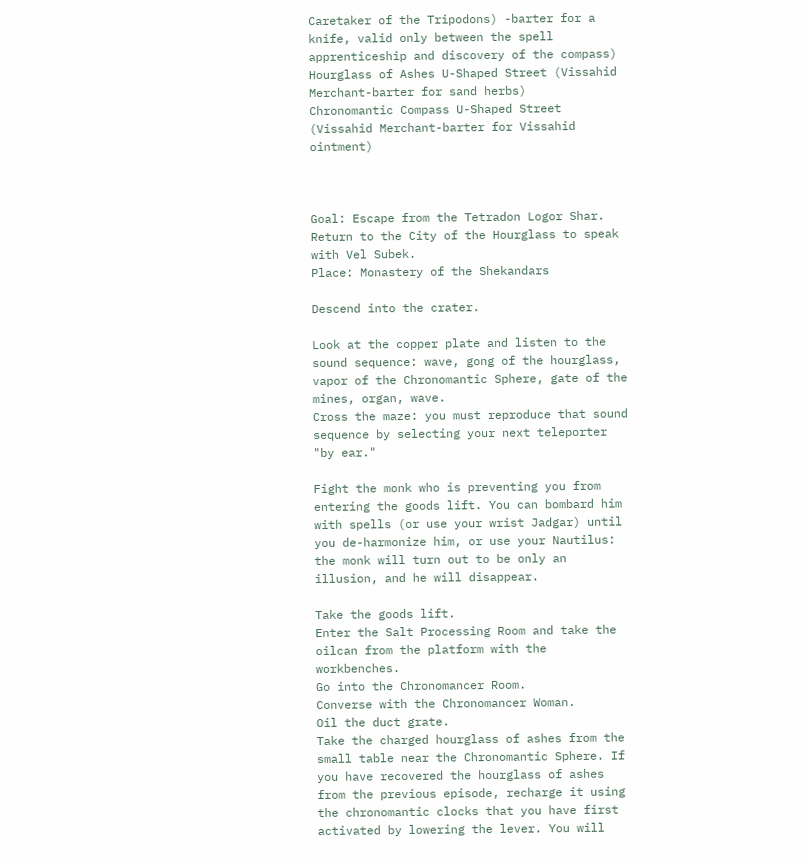Caretaker of the Tripodons) -barter for a knife, valid only between the spell apprenticeship and discovery of the compass)
Hourglass of Ashes U-Shaped Street (Vissahid Merchant-barter for sand herbs)
Chronomantic Compass U-Shaped Street (Vissahid Merchant-barter for Vissahid ointment)



Goal: Escape from the Tetradon Logor Shar. Return to the City of the Hourglass to speak with Vel Subek.
Place: Monastery of the Shekandars

Descend into the crater.

Look at the copper plate and listen to the sound sequence: wave, gong of the hourglass, vapor of the Chronomantic Sphere, gate of the mines, organ, wave.
Cross the maze: you must reproduce that sound sequence by selecting your next teleporter "by ear."

Fight the monk who is preventing you from entering the goods lift. You can bombard him with spells (or use your wrist Jadgar) until you de-harmonize him, or use your Nautilus: the monk will turn out to be only an illusion, and he will disappear.

Take the goods lift.
Enter the Salt Processing Room and take the oilcan from the platform with the workbenches.
Go into the Chronomancer Room.
Converse with the Chronomancer Woman.
Oil the duct grate.
Take the charged hourglass of ashes from the small table near the Chronomantic Sphere. If you have recovered the hourglass of ashes from the previous episode, recharge it using the chronomantic clocks that you have first activated by lowering the lever. You will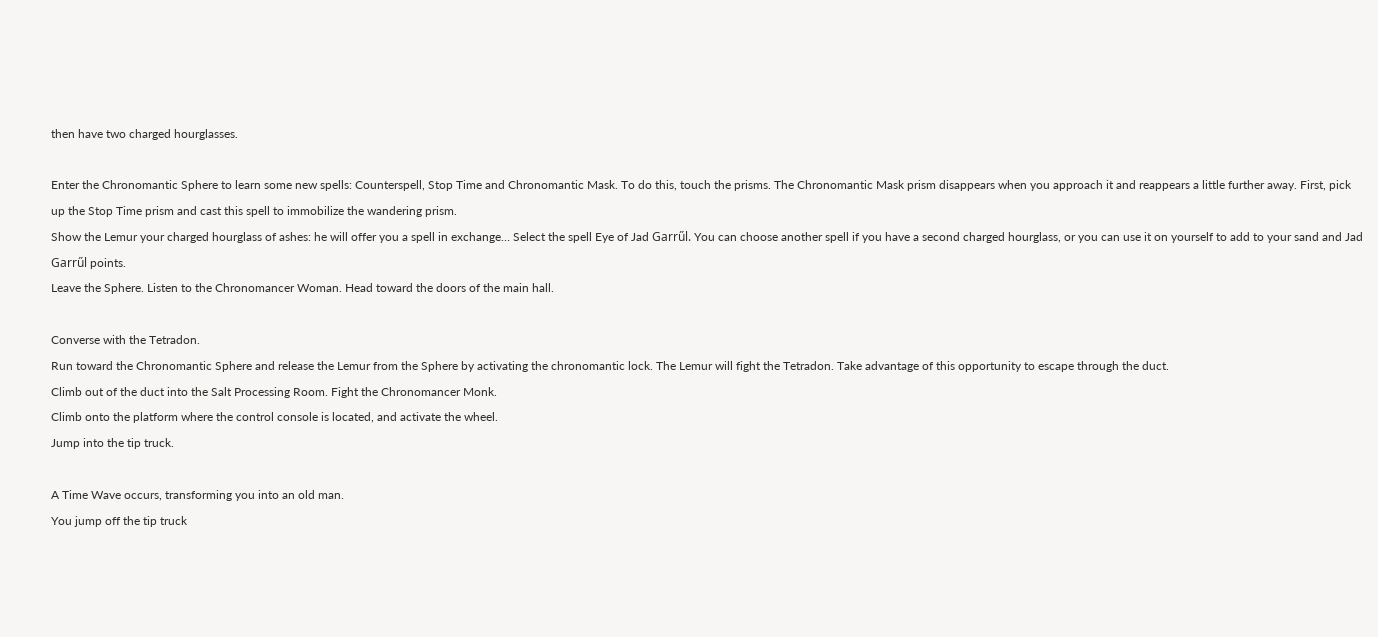then have two charged hourglasses.

Enter the Chronomantic Sphere to learn some new spells: Counterspell, Stop Time and Chronomantic Mask. To do this, touch the prisms. The Chronomantic Mask prism disappears when you approach it and reappears a little further away. First, pick up the Stop Time prism and cast this spell to immobilize the wandering prism.
Show the Lemur your charged hourglass of ashes: he will offer you a spell in exchange… Select the spell Eye of Jad Garrűl. You can choose another spell if you have a second charged hourglass, or you can use it on yourself to add to your sand and Jad Garrűl points.
Leave the Sphere. Listen to the Chronomancer Woman. Head toward the doors of the main hall.

Converse with the Tetradon.
Run toward the Chronomantic Sphere and release the Lemur from the Sphere by activating the chronomantic lock. The Lemur will fight the Tetradon. Take advantage of this opportunity to escape through the duct.
Climb out of the duct into the Salt Processing Room. Fight the Chronomancer Monk.
Climb onto the platform where the control console is located, and activate the wheel.
Jump into the tip truck.

A Time Wave occurs, transforming you into an old man.
You jump off the tip truck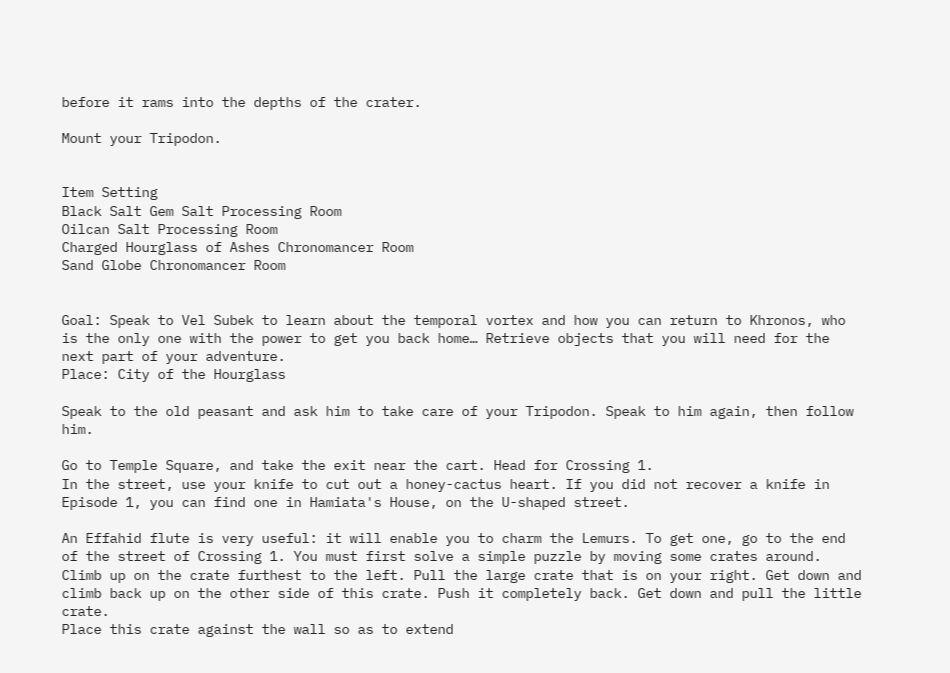before it rams into the depths of the crater.

Mount your Tripodon.


Item Setting
Black Salt Gem Salt Processing Room
Oilcan Salt Processing Room
Charged Hourglass of Ashes Chronomancer Room
Sand Globe Chronomancer Room


Goal: Speak to Vel Subek to learn about the temporal vortex and how you can return to Khronos, who is the only one with the power to get you back home… Retrieve objects that you will need for the next part of your adventure.
Place: City of the Hourglass

Speak to the old peasant and ask him to take care of your Tripodon. Speak to him again, then follow him.

Go to Temple Square, and take the exit near the cart. Head for Crossing 1.
In the street, use your knife to cut out a honey-cactus heart. If you did not recover a knife in Episode 1, you can find one in Hamiata's House, on the U-shaped street.

An Effahid flute is very useful: it will enable you to charm the Lemurs. To get one, go to the end of the street of Crossing 1. You must first solve a simple puzzle by moving some crates around.
Climb up on the crate furthest to the left. Pull the large crate that is on your right. Get down and climb back up on the other side of this crate. Push it completely back. Get down and pull the little crate.
Place this crate against the wall so as to extend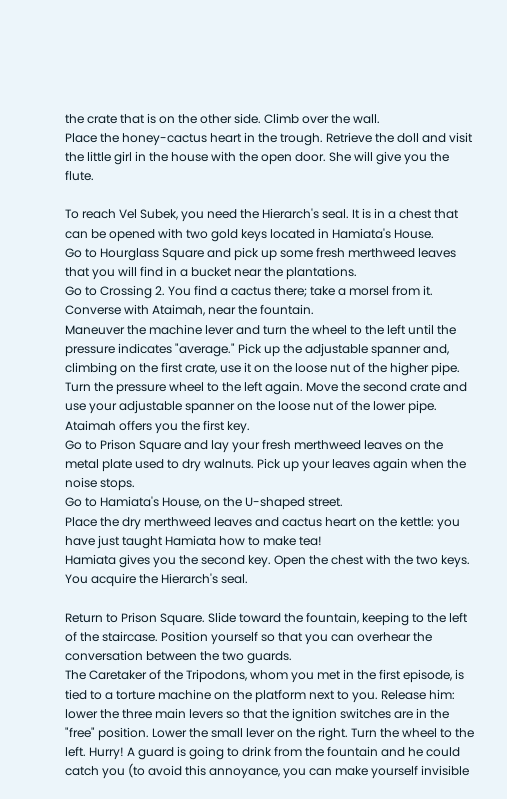the crate that is on the other side. Climb over the wall.
Place the honey-cactus heart in the trough. Retrieve the doll and visit the little girl in the house with the open door. She will give you the flute.

To reach Vel Subek, you need the Hierarch's seal. It is in a chest that can be opened with two gold keys located in Hamiata's House.
Go to Hourglass Square and pick up some fresh merthweed leaves that you will find in a bucket near the plantations.
Go to Crossing 2. You find a cactus there; take a morsel from it.
Converse with Ataimah, near the fountain.
Maneuver the machine lever and turn the wheel to the left until the pressure indicates "average." Pick up the adjustable spanner and, climbing on the first crate, use it on the loose nut of the higher pipe. Turn the pressure wheel to the left again. Move the second crate and use your adjustable spanner on the loose nut of the lower pipe.
Ataimah offers you the first key.
Go to Prison Square and lay your fresh merthweed leaves on the metal plate used to dry walnuts. Pick up your leaves again when the noise stops.
Go to Hamiata's House, on the U-shaped street.
Place the dry merthweed leaves and cactus heart on the kettle: you have just taught Hamiata how to make tea!
Hamiata gives you the second key. Open the chest with the two keys. You acquire the Hierarch's seal.

Return to Prison Square. Slide toward the fountain, keeping to the left of the staircase. Position yourself so that you can overhear the conversation between the two guards.
The Caretaker of the Tripodons, whom you met in the first episode, is tied to a torture machine on the platform next to you. Release him: lower the three main levers so that the ignition switches are in the "free" position. Lower the small lever on the right. Turn the wheel to the left. Hurry! A guard is going to drink from the fountain and he could catch you (to avoid this annoyance, you can make yourself invisible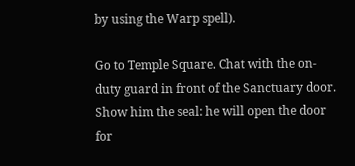by using the Warp spell).

Go to Temple Square. Chat with the on-duty guard in front of the Sanctuary door. Show him the seal: he will open the door for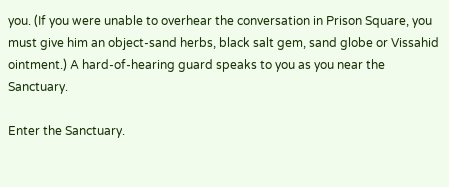you. (If you were unable to overhear the conversation in Prison Square, you must give him an object-sand herbs, black salt gem, sand globe or Vissahid ointment.) A hard-of-hearing guard speaks to you as you near the Sanctuary.

Enter the Sanctuary.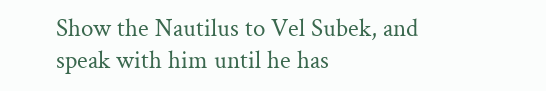Show the Nautilus to Vel Subek, and speak with him until he has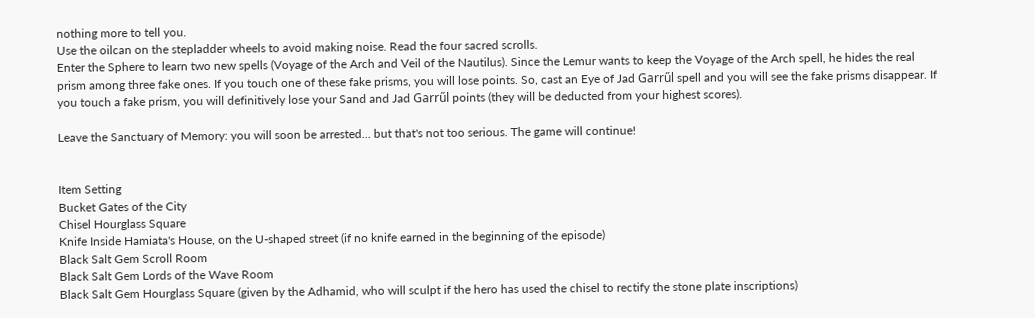nothing more to tell you.
Use the oilcan on the stepladder wheels to avoid making noise. Read the four sacred scrolls.
Enter the Sphere to learn two new spells (Voyage of the Arch and Veil of the Nautilus). Since the Lemur wants to keep the Voyage of the Arch spell, he hides the real prism among three fake ones. If you touch one of these fake prisms, you will lose points. So, cast an Eye of Jad Garrűl spell and you will see the fake prisms disappear. If you touch a fake prism, you will definitively lose your Sand and Jad Garrűl points (they will be deducted from your highest scores).

Leave the Sanctuary of Memory: you will soon be arrested… but that's not too serious. The game will continue!


Item Setting
Bucket Gates of the City
Chisel Hourglass Square
Knife Inside Hamiata's House, on the U-shaped street (if no knife earned in the beginning of the episode)
Black Salt Gem Scroll Room
Black Salt Gem Lords of the Wave Room
Black Salt Gem Hourglass Square (given by the Adhamid, who will sculpt if the hero has used the chisel to rectify the stone plate inscriptions)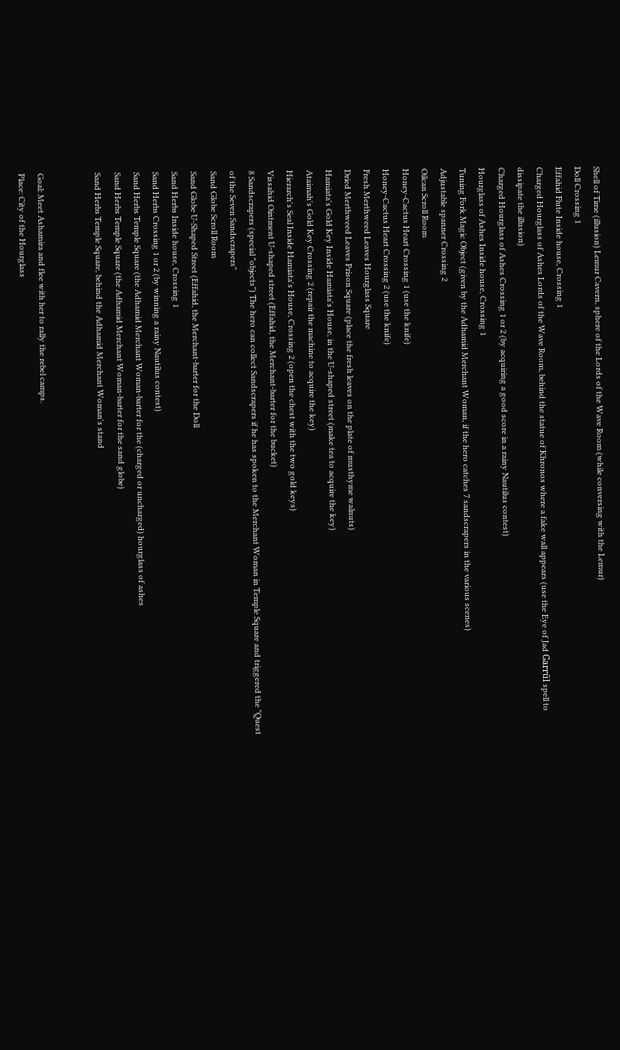Shell of Time (illusion) Lemur Cavern, sphere of the Lords of the Wave Room (while conversing with the Lemur)
Doll Crossing 1
Effahid Flute Inside house, Crossing 1
Charged Hourglass of Ashes Lords of the Wave Room, behind the statue of Khronos where a fake wall appears (use the Eye of Jad Garrűl spell to dissipate the illusion)
Charged Hourglass of Ashes Crossing 1 or 2 (by acquiring a good score in a rainy Nautilus contest)
Hourglass of Ashes Inside house, Crossing 1
Tuning Fork Magic Object (given by the Adhamid Merchant Woman, if the hero catches 7 sandscrapers in the various scenes)
Adjustable spanner Crossing 2
Oilcan Scroll Room
Honey-Cactus Heart Crossing 1 (use the knife)
Honey-Cactus Heart Crossing 2 (use the knife)
Fresh Merthweed Leaves Hourglass Square
Dried Merthweed Leaves Prison Square (place the fresh leaves on the plate of musthyme walnuts)
Hamiata's Gold Key Inside Hamiata's House, in the U-shaped street (make tea to acquire the key)
Ataimah's Gold Key Crossing 2 (repair the machine to acquire the key)
Hierarch's Seal Inside Hamiata's House, Crossing 2 (open the chest with the two gold keys)
Vissahid Ointment U-shaped street (Effahid, the Merchant-barter for the bucket)
8 Sandscrapers (special "objects") The hero can collect Sandscrapers if he has spoken to the Merchant Woman in Temple Square and triggered the "Quest of the Seven Sandscrapers"
Sand Globe Scroll Room
Sand Globe U-Shaped Street (Effahid, the Merchant-barter for the Doll
Sand Herbs Inside house, Crossing 1
Sand Herbs Crossing 1 or 2 (by winning a rainy Nautilus contest)
Sand Herbs Temple Square (the Adhamid Merchant Woman-barter for the (charged or uncharged) hourglass of ashes
Sand Herbs Temple Square (the Adhamid Merchant Woman-barter for the sand globe)
Sand Herbs Temple Square, behind the Adhamid Merchant Woman's stand


Goal: Meet Ashamira and flee with her to rally the rebel camps.
Place: City of the Hourglass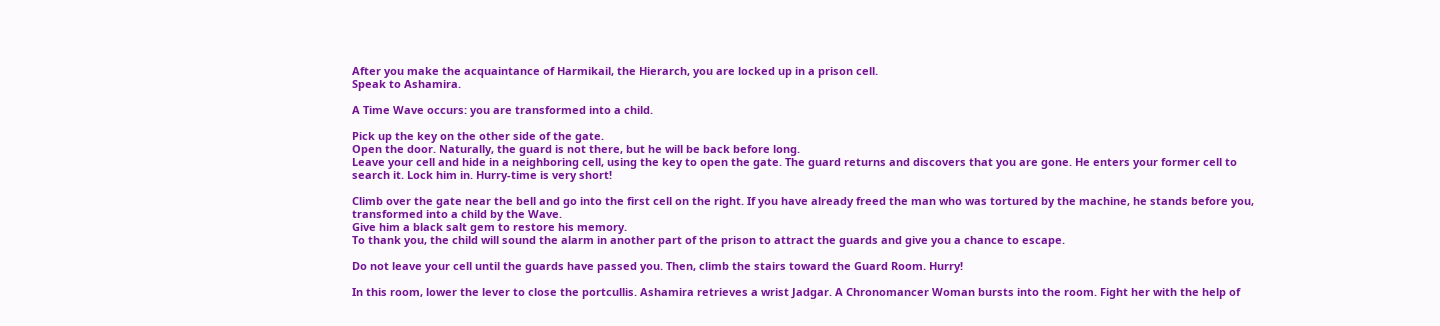After you make the acquaintance of Harmikail, the Hierarch, you are locked up in a prison cell.
Speak to Ashamira.

A Time Wave occurs: you are transformed into a child.

Pick up the key on the other side of the gate.
Open the door. Naturally, the guard is not there, but he will be back before long.
Leave your cell and hide in a neighboring cell, using the key to open the gate. The guard returns and discovers that you are gone. He enters your former cell to search it. Lock him in. Hurry-time is very short!

Climb over the gate near the bell and go into the first cell on the right. If you have already freed the man who was tortured by the machine, he stands before you, transformed into a child by the Wave.
Give him a black salt gem to restore his memory.
To thank you, the child will sound the alarm in another part of the prison to attract the guards and give you a chance to escape.

Do not leave your cell until the guards have passed you. Then, climb the stairs toward the Guard Room. Hurry!

In this room, lower the lever to close the portcullis. Ashamira retrieves a wrist Jadgar. A Chronomancer Woman bursts into the room. Fight her with the help of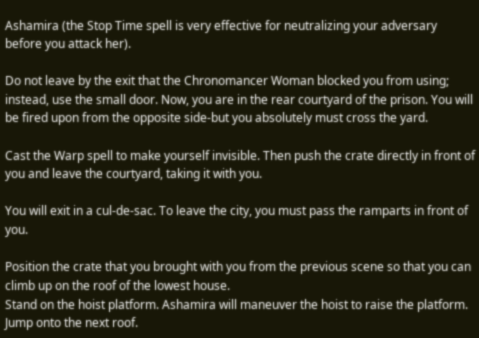Ashamira (the Stop Time spell is very effective for neutralizing your adversary before you attack her).

Do not leave by the exit that the Chronomancer Woman blocked you from using; instead, use the small door. Now, you are in the rear courtyard of the prison. You will be fired upon from the opposite side-but you absolutely must cross the yard.

Cast the Warp spell to make yourself invisible. Then push the crate directly in front of you and leave the courtyard, taking it with you.

You will exit in a cul-de-sac. To leave the city, you must pass the ramparts in front of you.

Position the crate that you brought with you from the previous scene so that you can climb up on the roof of the lowest house.
Stand on the hoist platform. Ashamira will maneuver the hoist to raise the platform. Jump onto the next roof.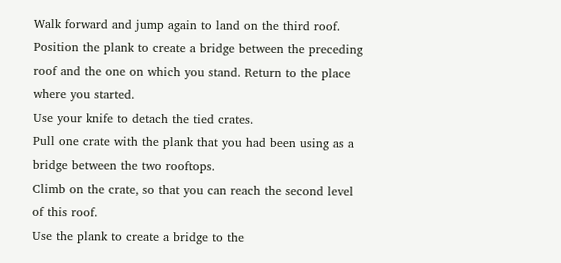Walk forward and jump again to land on the third roof. Position the plank to create a bridge between the preceding roof and the one on which you stand. Return to the place where you started.
Use your knife to detach the tied crates.
Pull one crate with the plank that you had been using as a bridge between the two rooftops.
Climb on the crate, so that you can reach the second level of this roof.
Use the plank to create a bridge to the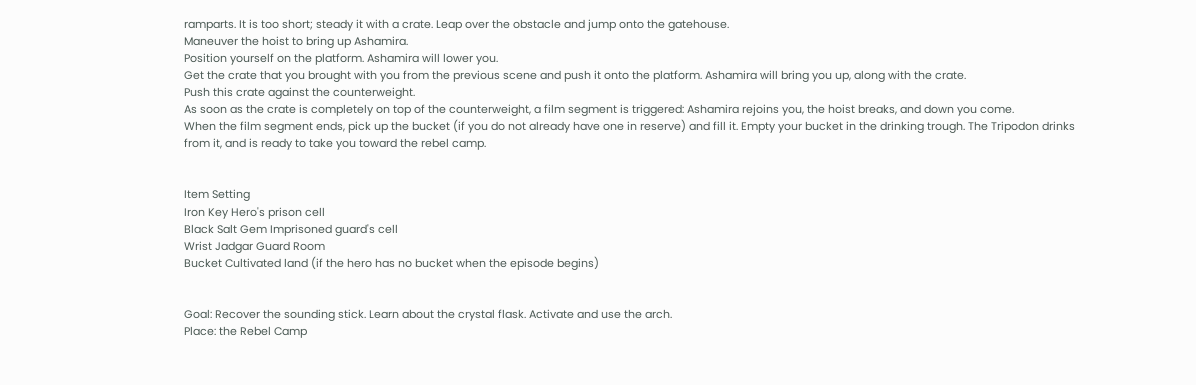ramparts. It is too short; steady it with a crate. Leap over the obstacle and jump onto the gatehouse.
Maneuver the hoist to bring up Ashamira.
Position yourself on the platform. Ashamira will lower you.
Get the crate that you brought with you from the previous scene and push it onto the platform. Ashamira will bring you up, along with the crate.
Push this crate against the counterweight.
As soon as the crate is completely on top of the counterweight, a film segment is triggered: Ashamira rejoins you, the hoist breaks, and down you come.
When the film segment ends, pick up the bucket (if you do not already have one in reserve) and fill it. Empty your bucket in the drinking trough. The Tripodon drinks from it, and is ready to take you toward the rebel camp.


Item Setting
Iron Key Hero's prison cell
Black Salt Gem Imprisoned guard's cell
Wrist Jadgar Guard Room
Bucket Cultivated land (if the hero has no bucket when the episode begins)


Goal: Recover the sounding stick. Learn about the crystal flask. Activate and use the arch.
Place: the Rebel Camp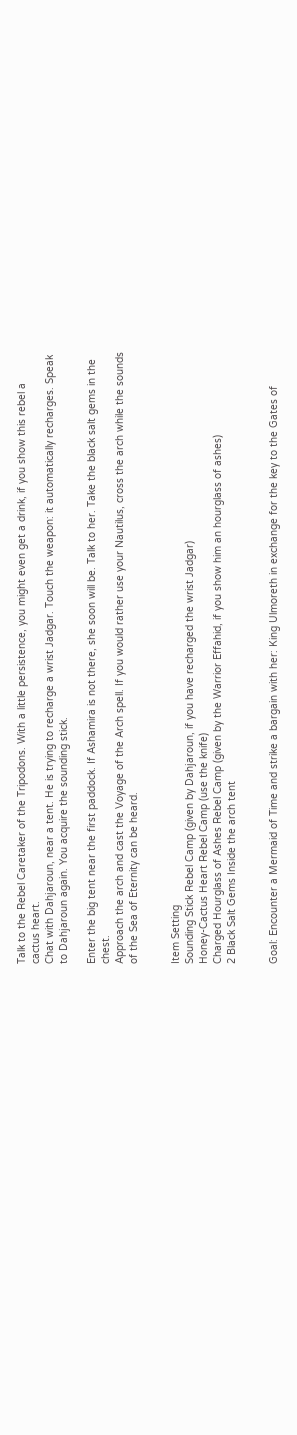Talk to the Rebel Caretaker of the Tripodons. With a little persistence, you might even get a drink, if you show this rebel a cactus heart.
Chat with Dahjaroun, near a tent. He is trying to recharge a wrist Jadgar. Touch the weapon: it automatically recharges. Speak to Dahjaroun again. You acquire the sounding stick.

Enter the big tent near the first paddock. If Ashamira is not there, she soon will be. Talk to her. Take the black salt gems in the chest.
Approach the arch and cast the Voyage of the Arch spell. If you would rather use your Nautilus, cross the arch while the sounds of the Sea of Eternity can be heard.


Item Setting
Sounding Stick Rebel Camp (given by Dahjaroun, if you have recharged the wrist Jadgar)
Honey-Cactus Heart Rebel Camp (use the knife)
Charged Hourglass of Ashes Rebel Camp (given by the Warrior Effahid, if you show him an hourglass of ashes)
2 Black Salt Gems Inside the arch tent


Goal: Encounter a Mermaid of Time and strike a bargain with her: King Ulmoreth in exchange for the key to the Gates of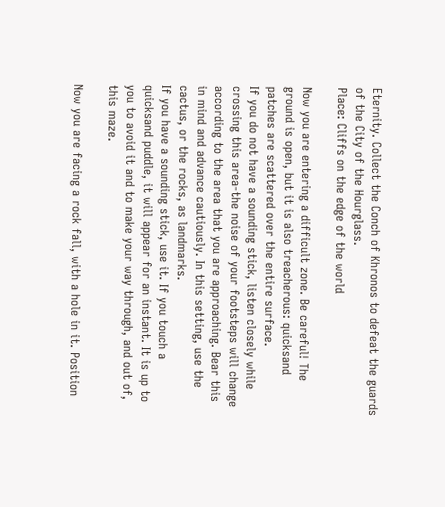Eternity. Collect the Conch of Khronos to defeat the guards of the City of the Hourglass.
Place: Cliffs on the edge of the world

Now you are entering a difficult zone. Be careful! The ground is open, but it is also treacherous: quicksand patches are scattered over the entire surface.
If you do not have a sounding stick, listen closely while crossing this area-the noise of your footsteps will change according to the area that you are approaching. Bear this in mind and advance cautiously. In this setting, use the cactus, or the rocks, as landmarks.
If you have a sounding stick, use it. If you touch a quicksand puddle, it will appear for an instant. It is up to you to avoid it and to make your way through, and out of, this maze.

Now you are facing a rock fall, with a hole in it. Position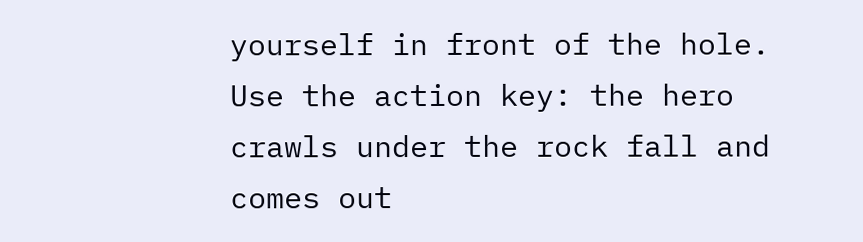yourself in front of the hole. Use the action key: the hero crawls under the rock fall and comes out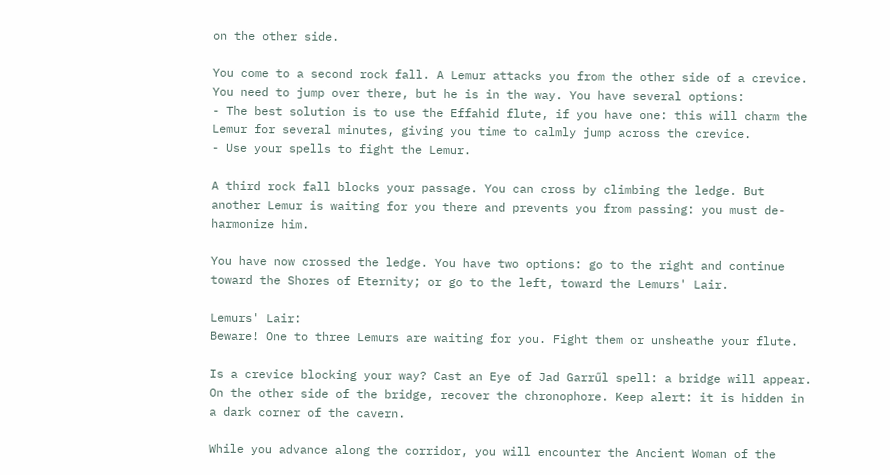on the other side.

You come to a second rock fall. A Lemur attacks you from the other side of a crevice. You need to jump over there, but he is in the way. You have several options:
- The best solution is to use the Effahid flute, if you have one: this will charm the Lemur for several minutes, giving you time to calmly jump across the crevice.
- Use your spells to fight the Lemur.

A third rock fall blocks your passage. You can cross by climbing the ledge. But another Lemur is waiting for you there and prevents you from passing: you must de-harmonize him.

You have now crossed the ledge. You have two options: go to the right and continue toward the Shores of Eternity; or go to the left, toward the Lemurs' Lair.

Lemurs' Lair:
Beware! One to three Lemurs are waiting for you. Fight them or unsheathe your flute.

Is a crevice blocking your way? Cast an Eye of Jad Garrűl spell: a bridge will appear.
On the other side of the bridge, recover the chronophore. Keep alert: it is hidden in a dark corner of the cavern.

While you advance along the corridor, you will encounter the Ancient Woman of the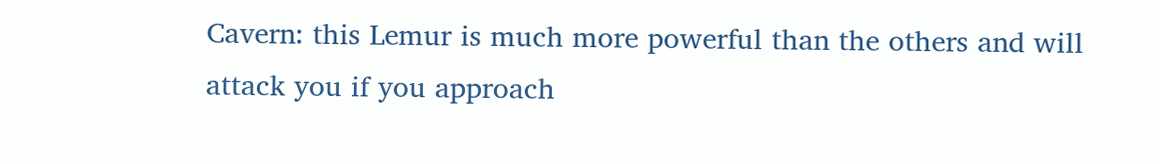Cavern: this Lemur is much more powerful than the others and will attack you if you approach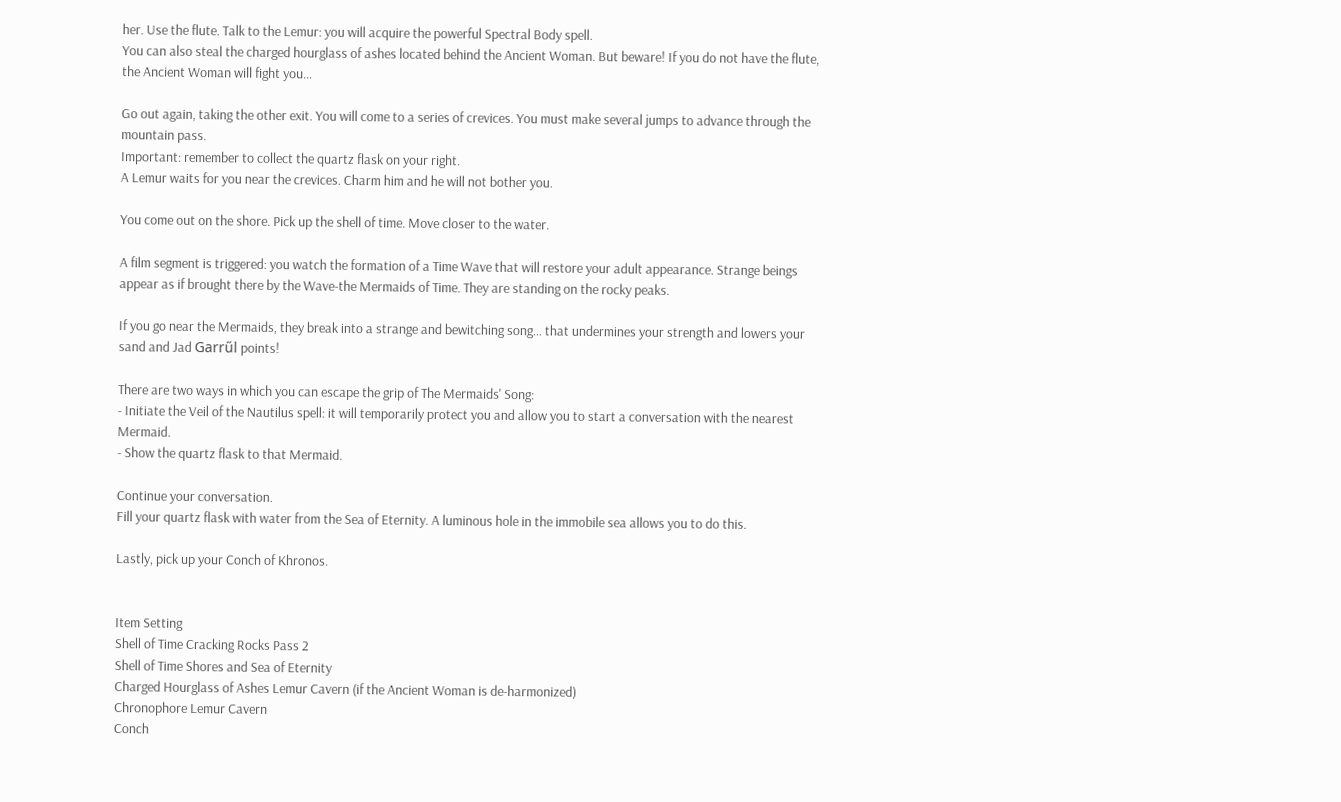her. Use the flute. Talk to the Lemur: you will acquire the powerful Spectral Body spell.
You can also steal the charged hourglass of ashes located behind the Ancient Woman. But beware! If you do not have the flute, the Ancient Woman will fight you…

Go out again, taking the other exit. You will come to a series of crevices. You must make several jumps to advance through the mountain pass.
Important: remember to collect the quartz flask on your right.
A Lemur waits for you near the crevices. Charm him and he will not bother you.

You come out on the shore. Pick up the shell of time. Move closer to the water.

A film segment is triggered: you watch the formation of a Time Wave that will restore your adult appearance. Strange beings appear as if brought there by the Wave-the Mermaids of Time. They are standing on the rocky peaks.

If you go near the Mermaids, they break into a strange and bewitching song... that undermines your strength and lowers your sand and Jad Garrűl points!

There are two ways in which you can escape the grip of The Mermaids' Song:
- Initiate the Veil of the Nautilus spell: it will temporarily protect you and allow you to start a conversation with the nearest Mermaid.
- Show the quartz flask to that Mermaid.

Continue your conversation.
Fill your quartz flask with water from the Sea of Eternity. A luminous hole in the immobile sea allows you to do this.

Lastly, pick up your Conch of Khronos.


Item Setting
Shell of Time Cracking Rocks Pass 2
Shell of Time Shores and Sea of Eternity
Charged Hourglass of Ashes Lemur Cavern (if the Ancient Woman is de-harmonized)
Chronophore Lemur Cavern
Conch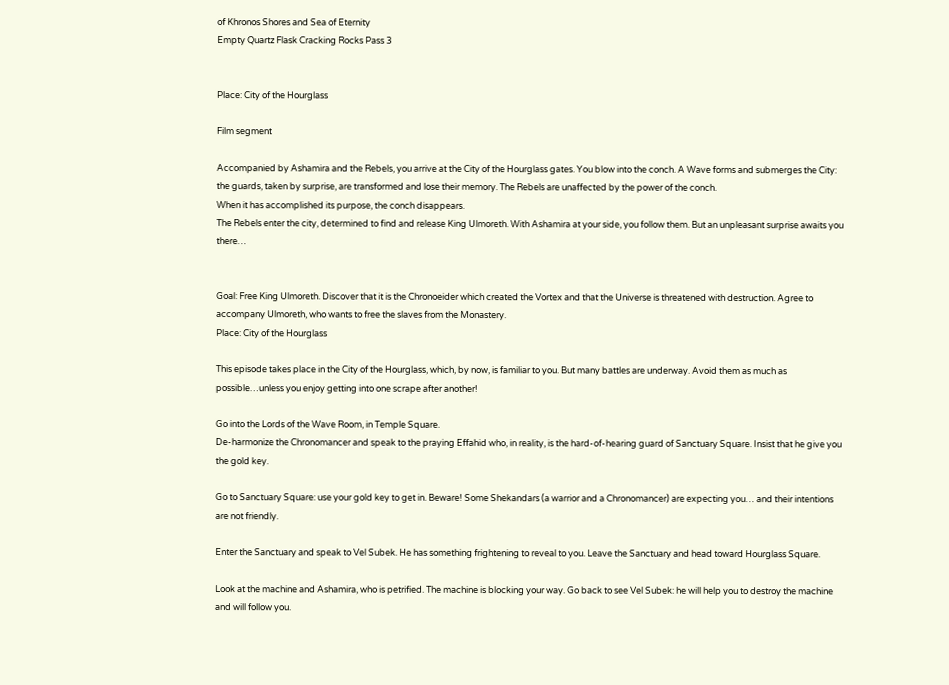of Khronos Shores and Sea of Eternity
Empty Quartz Flask Cracking Rocks Pass 3


Place: City of the Hourglass

Film segment

Accompanied by Ashamira and the Rebels, you arrive at the City of the Hourglass gates. You blow into the conch. A Wave forms and submerges the City: the guards, taken by surprise, are transformed and lose their memory. The Rebels are unaffected by the power of the conch.
When it has accomplished its purpose, the conch disappears.
The Rebels enter the city, determined to find and release King Ulmoreth. With Ashamira at your side, you follow them. But an unpleasant surprise awaits you there…


Goal: Free King Ulmoreth. Discover that it is the Chronoeider which created the Vortex and that the Universe is threatened with destruction. Agree to accompany Ulmoreth, who wants to free the slaves from the Monastery.
Place: City of the Hourglass

This episode takes place in the City of the Hourglass, which, by now, is familiar to you. But many battles are underway. Avoid them as much as possible…unless you enjoy getting into one scrape after another!

Go into the Lords of the Wave Room, in Temple Square.
De-harmonize the Chronomancer and speak to the praying Effahid who, in reality, is the hard-of-hearing guard of Sanctuary Square. Insist that he give you the gold key.

Go to Sanctuary Square: use your gold key to get in. Beware! Some Shekandars (a warrior and a Chronomancer) are expecting you… and their intentions are not friendly.

Enter the Sanctuary and speak to Vel Subek. He has something frightening to reveal to you. Leave the Sanctuary and head toward Hourglass Square.

Look at the machine and Ashamira, who is petrified. The machine is blocking your way. Go back to see Vel Subek: he will help you to destroy the machine and will follow you.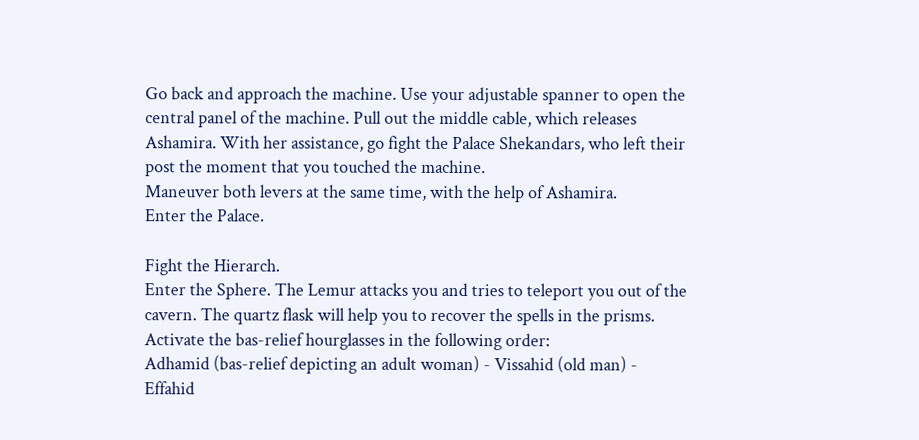Go back and approach the machine. Use your adjustable spanner to open the central panel of the machine. Pull out the middle cable, which releases Ashamira. With her assistance, go fight the Palace Shekandars, who left their post the moment that you touched the machine.
Maneuver both levers at the same time, with the help of Ashamira.
Enter the Palace.

Fight the Hierarch.
Enter the Sphere. The Lemur attacks you and tries to teleport you out of the cavern. The quartz flask will help you to recover the spells in the prisms.
Activate the bas-relief hourglasses in the following order:
Adhamid (bas-relief depicting an adult woman) - Vissahid (old man) - Effahid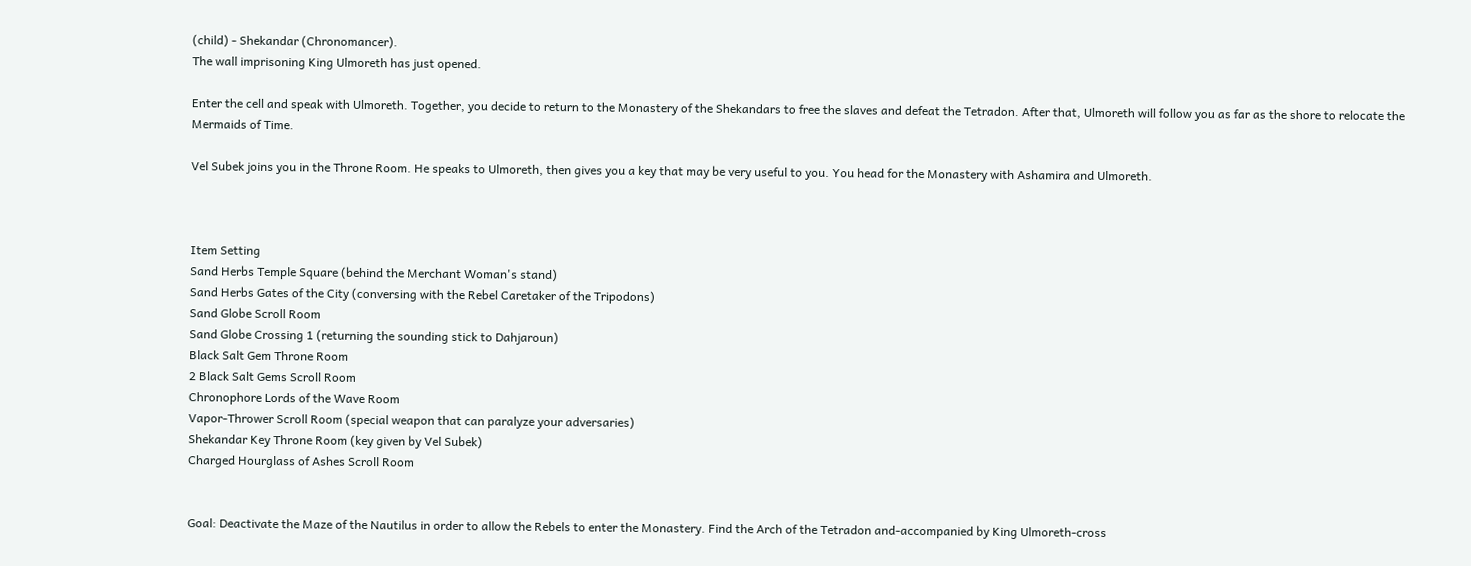(child) - Shekandar (Chronomancer).
The wall imprisoning King Ulmoreth has just opened.

Enter the cell and speak with Ulmoreth. Together, you decide to return to the Monastery of the Shekandars to free the slaves and defeat the Tetradon. After that, Ulmoreth will follow you as far as the shore to relocate the Mermaids of Time.

Vel Subek joins you in the Throne Room. He speaks to Ulmoreth, then gives you a key that may be very useful to you. You head for the Monastery with Ashamira and Ulmoreth.



Item Setting
Sand Herbs Temple Square (behind the Merchant Woman's stand)
Sand Herbs Gates of the City (conversing with the Rebel Caretaker of the Tripodons)
Sand Globe Scroll Room
Sand Globe Crossing 1 (returning the sounding stick to Dahjaroun)
Black Salt Gem Throne Room
2 Black Salt Gems Scroll Room
Chronophore Lords of the Wave Room
Vapor-Thrower Scroll Room (special weapon that can paralyze your adversaries)
Shekandar Key Throne Room (key given by Vel Subek)
Charged Hourglass of Ashes Scroll Room


Goal: Deactivate the Maze of the Nautilus in order to allow the Rebels to enter the Monastery. Find the Arch of the Tetradon and-accompanied by King Ulmoreth-cross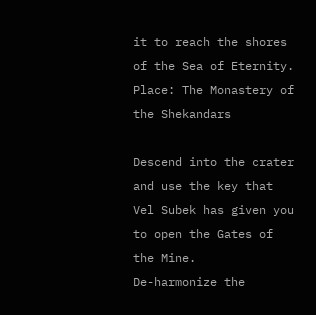it to reach the shores of the Sea of Eternity.
Place: The Monastery of the Shekandars

Descend into the crater and use the key that Vel Subek has given you to open the Gates of the Mine.
De-harmonize the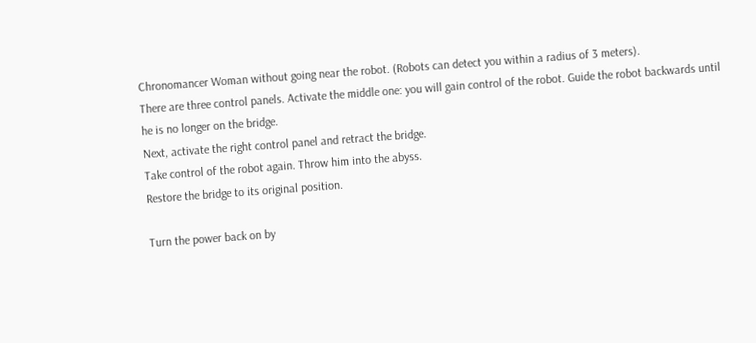Chronomancer Woman without going near the robot. (Robots can detect you within a radius of 3 meters).
There are three control panels. Activate the middle one: you will gain control of the robot. Guide the robot backwards until he is no longer on the bridge.
Next, activate the right control panel and retract the bridge.
Take control of the robot again. Throw him into the abyss.
Restore the bridge to its original position.

Turn the power back on by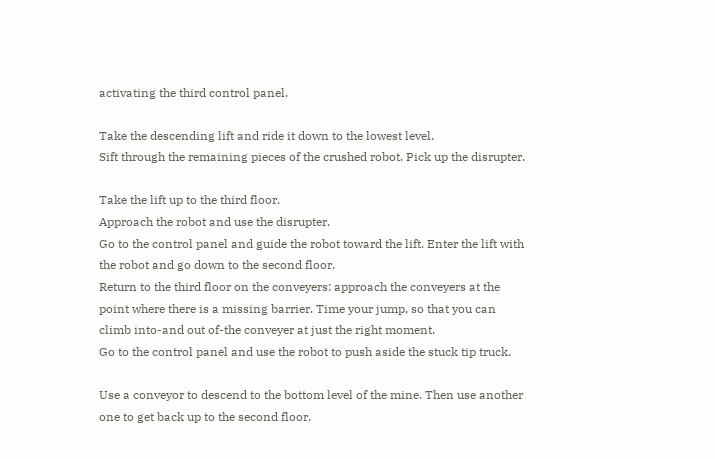activating the third control panel.

Take the descending lift and ride it down to the lowest level.
Sift through the remaining pieces of the crushed robot. Pick up the disrupter.

Take the lift up to the third floor.
Approach the robot and use the disrupter.
Go to the control panel and guide the robot toward the lift. Enter the lift with the robot and go down to the second floor.
Return to the third floor on the conveyers: approach the conveyers at the point where there is a missing barrier. Time your jump, so that you can climb into-and out of-the conveyer at just the right moment.
Go to the control panel and use the robot to push aside the stuck tip truck.

Use a conveyor to descend to the bottom level of the mine. Then use another one to get back up to the second floor.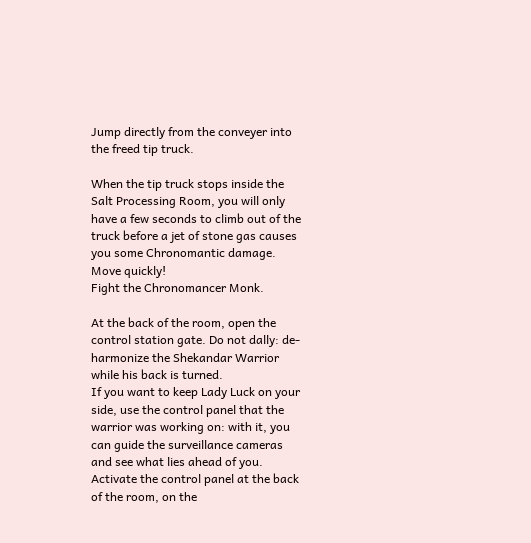Jump directly from the conveyer into the freed tip truck.

When the tip truck stops inside the Salt Processing Room, you will only have a few seconds to climb out of the truck before a jet of stone gas causes you some Chronomantic damage. Move quickly!
Fight the Chronomancer Monk.

At the back of the room, open the control station gate. Do not dally: de-harmonize the Shekandar Warrior while his back is turned.
If you want to keep Lady Luck on your side, use the control panel that the warrior was working on: with it, you can guide the surveillance cameras and see what lies ahead of you.
Activate the control panel at the back of the room, on the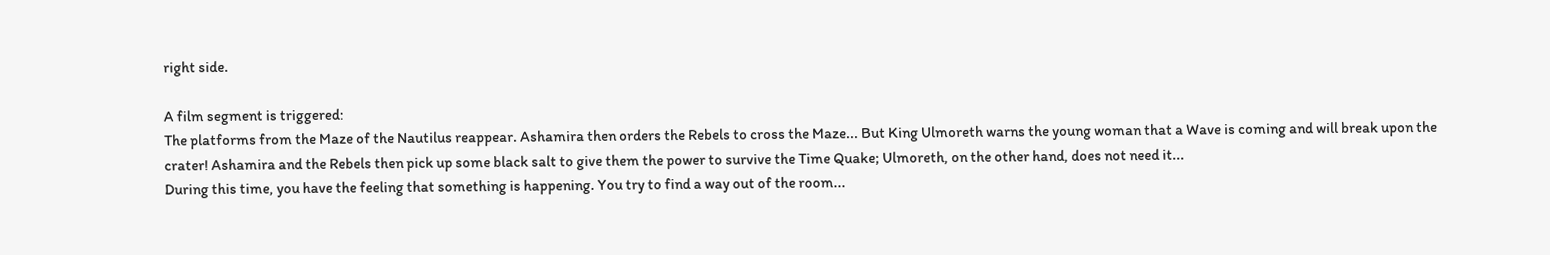right side.

A film segment is triggered:
The platforms from the Maze of the Nautilus reappear. Ashamira then orders the Rebels to cross the Maze... But King Ulmoreth warns the young woman that a Wave is coming and will break upon the crater! Ashamira and the Rebels then pick up some black salt to give them the power to survive the Time Quake; Ulmoreth, on the other hand, does not need it...
During this time, you have the feeling that something is happening. You try to find a way out of the room...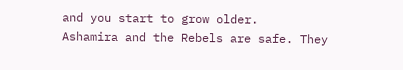and you start to grow older.
Ashamira and the Rebels are safe. They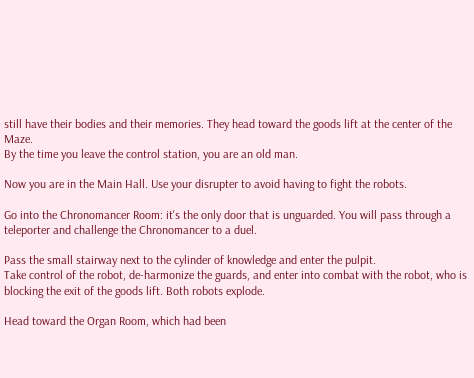still have their bodies and their memories. They head toward the goods lift at the center of the Maze.
By the time you leave the control station, you are an old man.

Now you are in the Main Hall. Use your disrupter to avoid having to fight the robots.

Go into the Chronomancer Room: it's the only door that is unguarded. You will pass through a teleporter and challenge the Chronomancer to a duel.

Pass the small stairway next to the cylinder of knowledge and enter the pulpit.
Take control of the robot, de-harmonize the guards, and enter into combat with the robot, who is blocking the exit of the goods lift. Both robots explode.

Head toward the Organ Room, which had been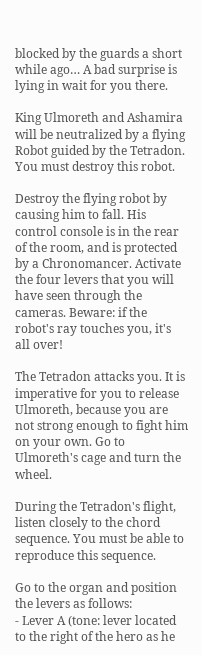blocked by the guards a short while ago… A bad surprise is lying in wait for you there.

King Ulmoreth and Ashamira will be neutralized by a flying Robot guided by the Tetradon. You must destroy this robot.

Destroy the flying robot by causing him to fall. His control console is in the rear of the room, and is protected by a Chronomancer. Activate the four levers that you will have seen through the cameras. Beware: if the robot's ray touches you, it's all over!

The Tetradon attacks you. It is imperative for you to release Ulmoreth, because you are not strong enough to fight him on your own. Go to Ulmoreth's cage and turn the wheel.

During the Tetradon's flight, listen closely to the chord sequence. You must be able to reproduce this sequence.

Go to the organ and position the levers as follows:
- Lever A (tone: lever located to the right of the hero as he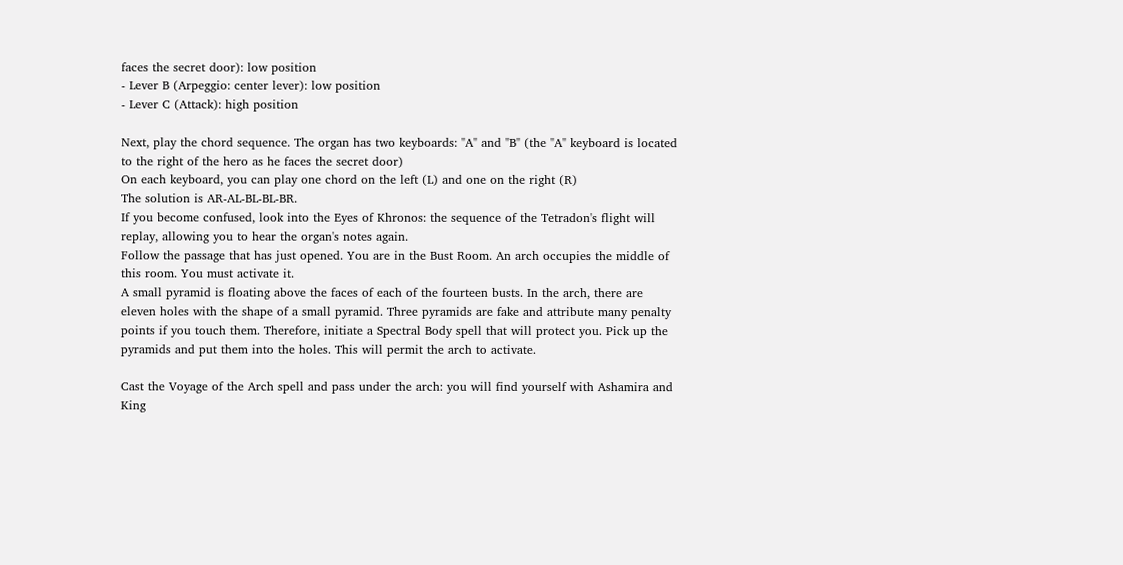faces the secret door): low position
- Lever B (Arpeggio: center lever): low position
- Lever C (Attack): high position

Next, play the chord sequence. The organ has two keyboards: "A" and "B" (the "A" keyboard is located to the right of the hero as he faces the secret door)
On each keyboard, you can play one chord on the left (L) and one on the right (R)
The solution is AR-AL-BL-BL-BR.
If you become confused, look into the Eyes of Khronos: the sequence of the Tetradon's flight will replay, allowing you to hear the organ's notes again.
Follow the passage that has just opened. You are in the Bust Room. An arch occupies the middle of this room. You must activate it.
A small pyramid is floating above the faces of each of the fourteen busts. In the arch, there are eleven holes with the shape of a small pyramid. Three pyramids are fake and attribute many penalty points if you touch them. Therefore, initiate a Spectral Body spell that will protect you. Pick up the pyramids and put them into the holes. This will permit the arch to activate.

Cast the Voyage of the Arch spell and pass under the arch: you will find yourself with Ashamira and King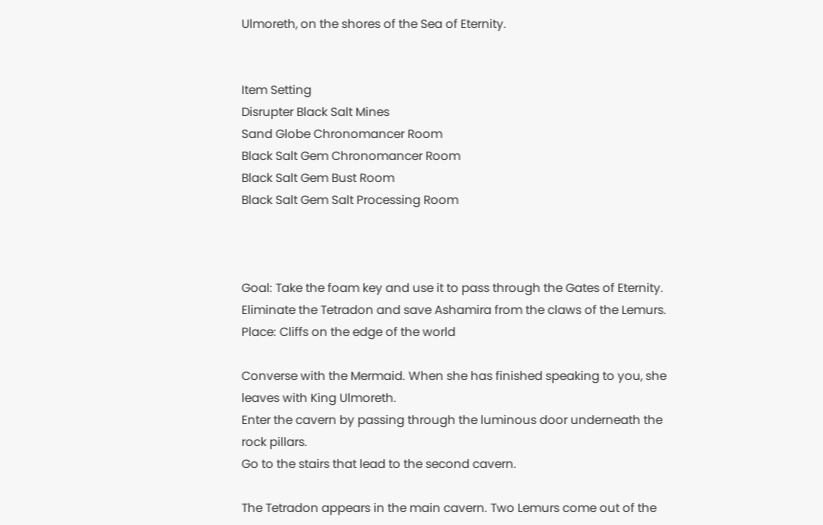Ulmoreth, on the shores of the Sea of Eternity.


Item Setting
Disrupter Black Salt Mines
Sand Globe Chronomancer Room
Black Salt Gem Chronomancer Room
Black Salt Gem Bust Room
Black Salt Gem Salt Processing Room



Goal: Take the foam key and use it to pass through the Gates of Eternity. Eliminate the Tetradon and save Ashamira from the claws of the Lemurs.
Place: Cliffs on the edge of the world

Converse with the Mermaid. When she has finished speaking to you, she leaves with King Ulmoreth.
Enter the cavern by passing through the luminous door underneath the rock pillars.
Go to the stairs that lead to the second cavern.

The Tetradon appears in the main cavern. Two Lemurs come out of the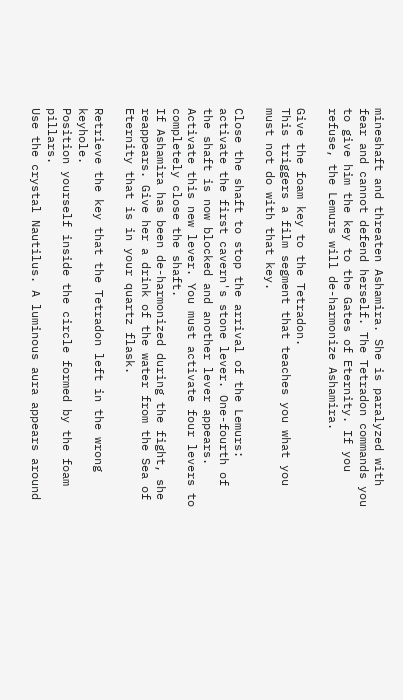mineshaft and threaten Ashamira. She is paralyzed with fear and cannot defend herself. The Tetradon commands you to give him the key to the Gates of Eternity. If you refuse, the Lemurs will de-harmonize Ashamira.

Give the foam key to the Tetradon.
This triggers a film segment that teaches you what you must not do with that key.

Close the shaft to stop the arrival of the Lemurs: activate the first cavern's stone lever. One-fourth of the shaft is now blocked and another lever appears. Activate this new lever. You must activate four levers to completely close the shaft.
If Ashamira has been de-harmonized during the fight, she reappears. Give her a drink of the water from the Sea of Eternity that is in your quartz flask.

Retrieve the key that the Tetradon left in the wrong keyhole.
Position yourself inside the circle formed by the foam pillars.
Use the crystal Nautilus. A luminous aura appears around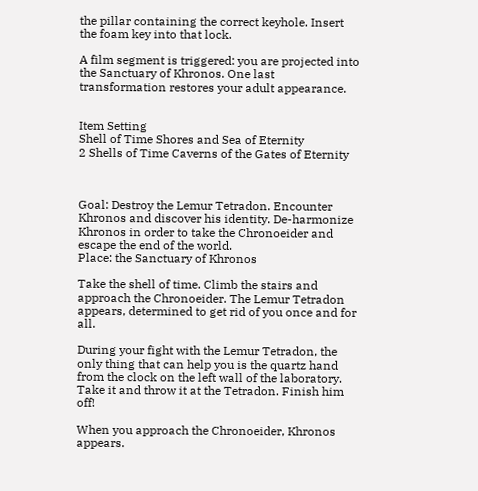the pillar containing the correct keyhole. Insert the foam key into that lock.

A film segment is triggered: you are projected into the Sanctuary of Khronos. One last transformation restores your adult appearance.


Item Setting
Shell of Time Shores and Sea of Eternity
2 Shells of Time Caverns of the Gates of Eternity



Goal: Destroy the Lemur Tetradon. Encounter Khronos and discover his identity. De-harmonize Khronos in order to take the Chronoeider and escape the end of the world.
Place: the Sanctuary of Khronos

Take the shell of time. Climb the stairs and approach the Chronoeider. The Lemur Tetradon appears, determined to get rid of you once and for all.

During your fight with the Lemur Tetradon, the only thing that can help you is the quartz hand from the clock on the left wall of the laboratory. Take it and throw it at the Tetradon. Finish him off!

When you approach the Chronoeider, Khronos appears.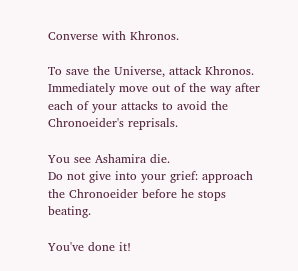Converse with Khronos.

To save the Universe, attack Khronos. Immediately move out of the way after each of your attacks to avoid the Chronoeider's reprisals.

You see Ashamira die.
Do not give into your grief: approach the Chronoeider before he stops beating.

You've done it!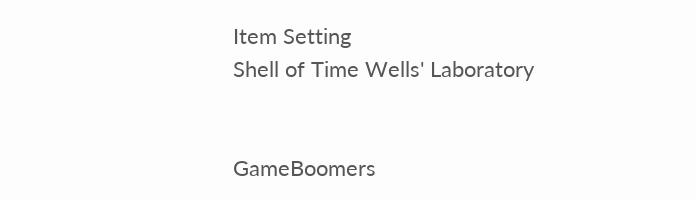Item Setting
Shell of Time Wells' Laboratory


GameBoomers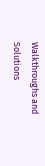Walkthroughs and Solutions